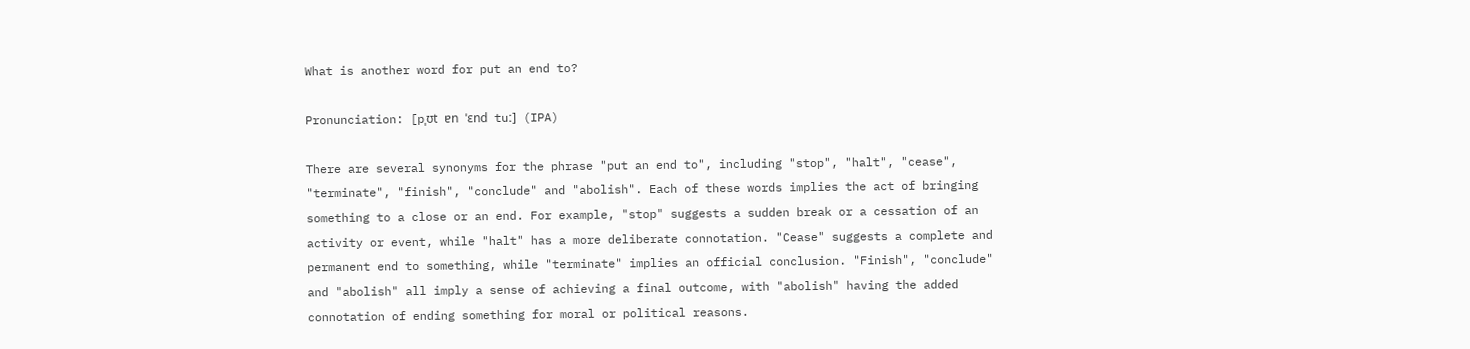What is another word for put an end to?

Pronunciation: [pˌʊt ɐn ˈɛnd tuː] (IPA)

There are several synonyms for the phrase "put an end to", including "stop", "halt", "cease", "terminate", "finish", "conclude" and "abolish". Each of these words implies the act of bringing something to a close or an end. For example, "stop" suggests a sudden break or a cessation of an activity or event, while "halt" has a more deliberate connotation. "Cease" suggests a complete and permanent end to something, while "terminate" implies an official conclusion. "Finish", "conclude" and "abolish" all imply a sense of achieving a final outcome, with "abolish" having the added connotation of ending something for moral or political reasons.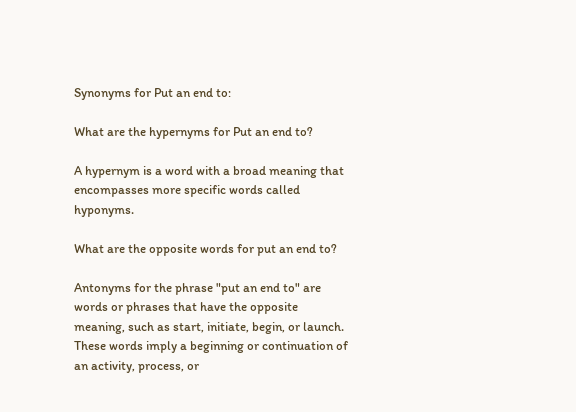Synonyms for Put an end to:

What are the hypernyms for Put an end to?

A hypernym is a word with a broad meaning that encompasses more specific words called hyponyms.

What are the opposite words for put an end to?

Antonyms for the phrase "put an end to" are words or phrases that have the opposite meaning, such as start, initiate, begin, or launch. These words imply a beginning or continuation of an activity, process, or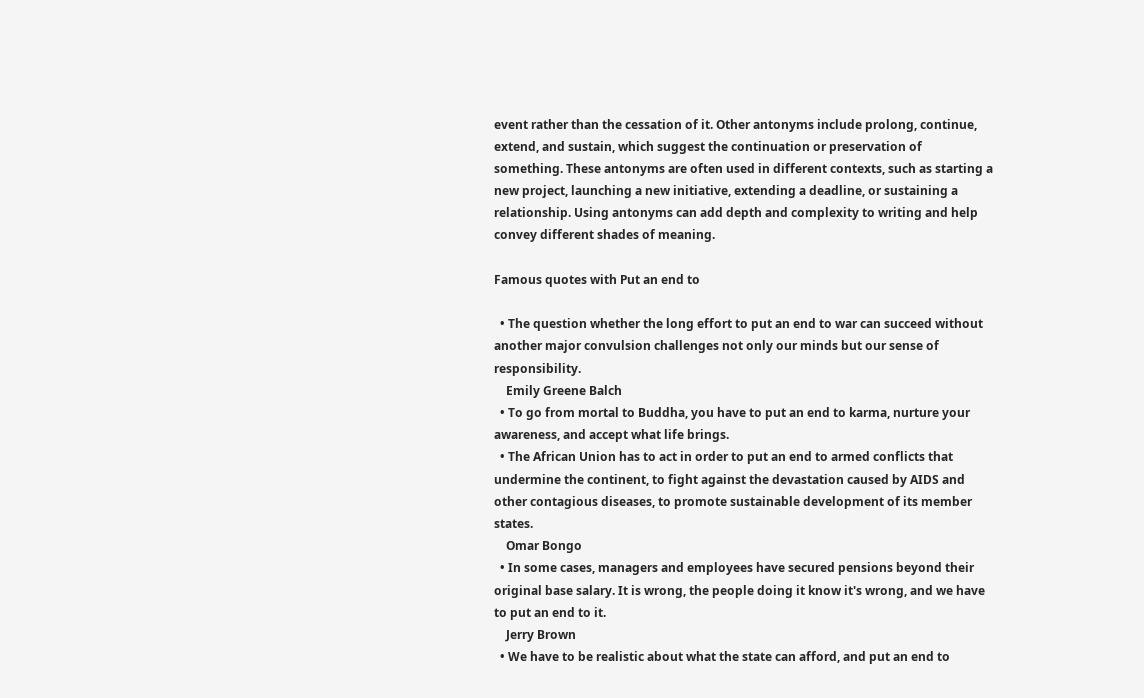event rather than the cessation of it. Other antonyms include prolong, continue, extend, and sustain, which suggest the continuation or preservation of something. These antonyms are often used in different contexts, such as starting a new project, launching a new initiative, extending a deadline, or sustaining a relationship. Using antonyms can add depth and complexity to writing and help convey different shades of meaning.

Famous quotes with Put an end to

  • The question whether the long effort to put an end to war can succeed without another major convulsion challenges not only our minds but our sense of responsibility.
    Emily Greene Balch
  • To go from mortal to Buddha, you have to put an end to karma, nurture your awareness, and accept what life brings.
  • The African Union has to act in order to put an end to armed conflicts that undermine the continent, to fight against the devastation caused by AIDS and other contagious diseases, to promote sustainable development of its member states.
    Omar Bongo
  • In some cases, managers and employees have secured pensions beyond their original base salary. It is wrong, the people doing it know it's wrong, and we have to put an end to it.
    Jerry Brown
  • We have to be realistic about what the state can afford, and put an end to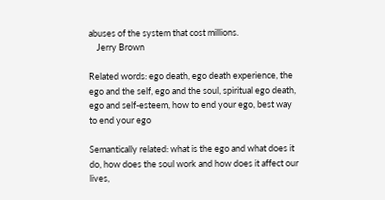abuses of the system that cost millions.
    Jerry Brown

Related words: ego death, ego death experience, the ego and the self, ego and the soul, spiritual ego death, ego and self-esteem, how to end your ego, best way to end your ego

Semantically related: what is the ego and what does it do, how does the soul work and how does it affect our lives,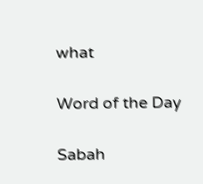what

Word of the Day

Sabah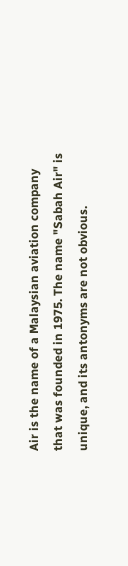Air is the name of a Malaysian aviation company that was founded in 1975. The name "Sabah Air" is unique, and its antonyms are not obvious.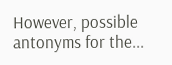However, possible antonyms for the...